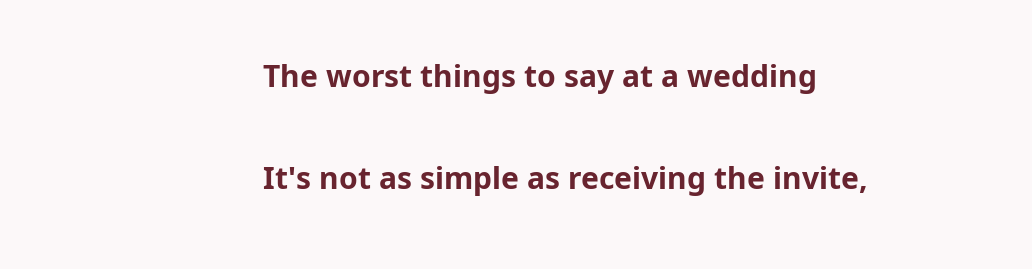The worst things to say at a wedding

It's not as simple as receiving the invite,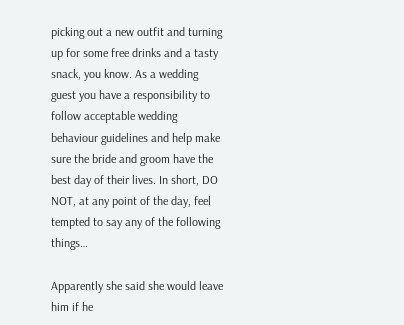picking out a new outfit and turning up for some free drinks and a tasty snack, you know. As a wedding guest you have a responsibility to follow acceptable wedding behaviour guidelines and help make sure the bride and groom have the best day of their lives. In short, DO NOT, at any point of the day, feel tempted to say any of the following things…

Apparently she said she would leave him if he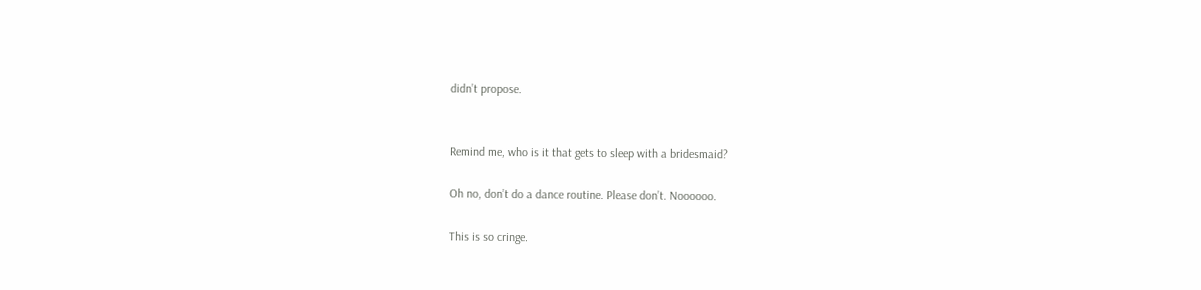didn’t propose.


Remind me, who is it that gets to sleep with a bridesmaid?

Oh no, don’t do a dance routine. Please don’t. Noooooo.

This is so cringe.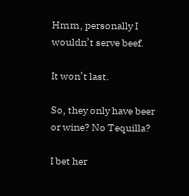Hmm, personally I wouldn’t serve beef.

It won’t last.

So, they only have beer or wine? No Tequilla?

I bet her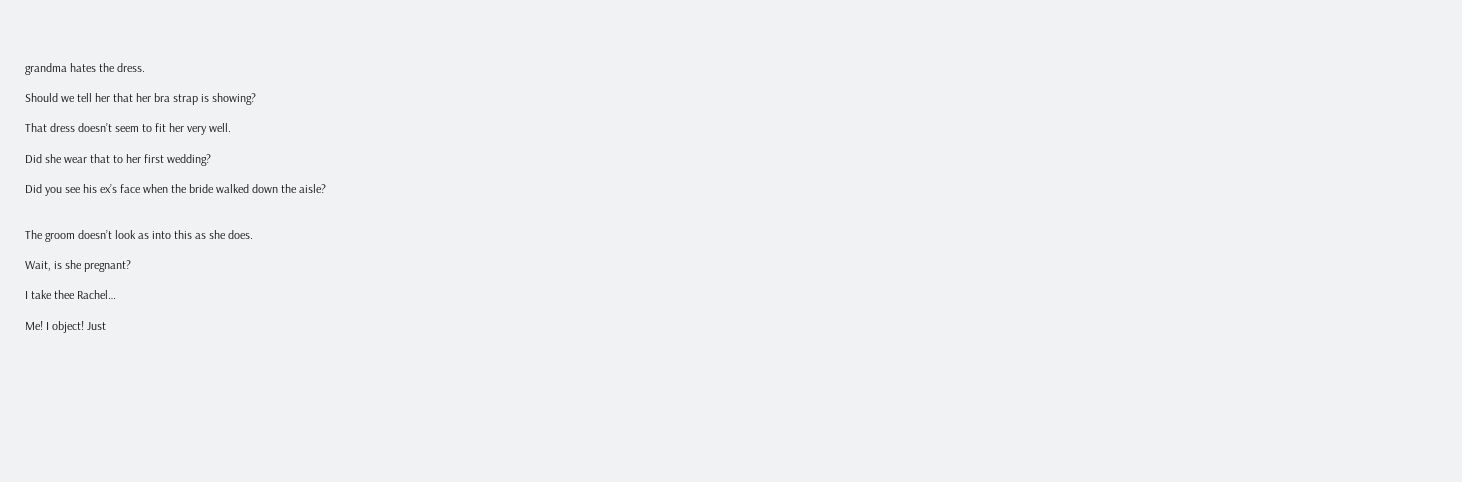grandma hates the dress.

Should we tell her that her bra strap is showing?

That dress doesn’t seem to fit her very well.

Did she wear that to her first wedding?

Did you see his ex’s face when the bride walked down the aisle?


The groom doesn’t look as into this as she does.

Wait, is she pregnant?

I take thee Rachel…

Me! I object! Just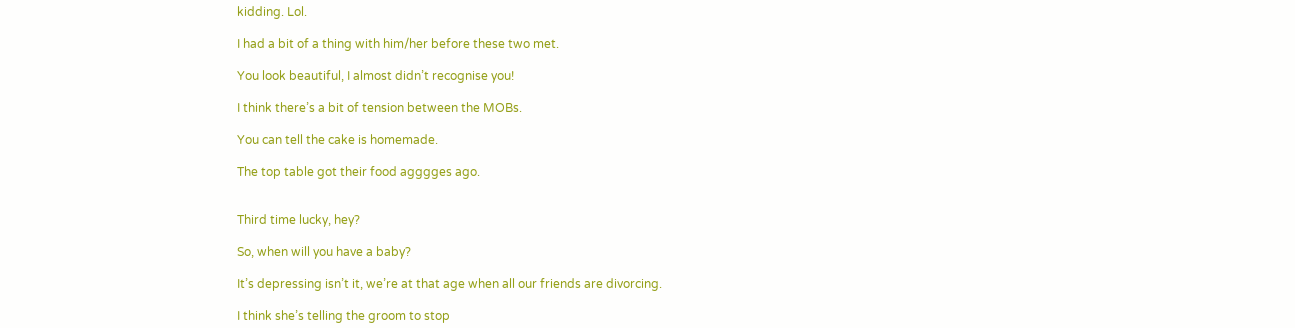kidding. Lol.

I had a bit of a thing with him/her before these two met.

You look beautiful, I almost didn’t recognise you!

I think there’s a bit of tension between the MOBs.

You can tell the cake is homemade.

The top table got their food agggges ago.


Third time lucky, hey?

So, when will you have a baby?

It’s depressing isn’t it, we’re at that age when all our friends are divorcing.

I think she’s telling the groom to stop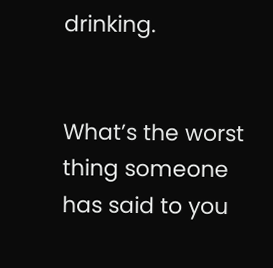drinking.


What’s the worst thing someone has said to you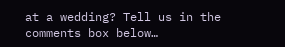at a wedding? Tell us in the comments box below…